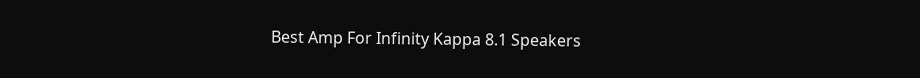Best Amp For Infinity Kappa 8.1 Speakers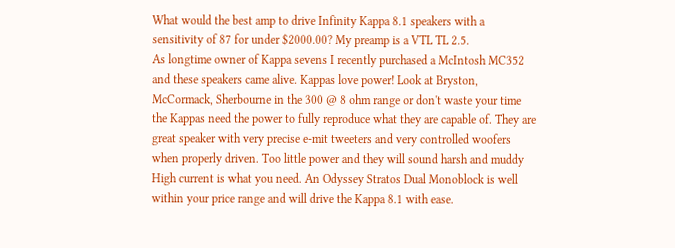What would the best amp to drive Infinity Kappa 8.1 speakers with a sensitivity of 87 for under $2000.00? My preamp is a VTL TL 2.5.
As longtime owner of Kappa sevens I recently purchased a McIntosh MC352 and these speakers came alive. Kappas love power! Look at Bryston, McCormack, Sherbourne in the 300 @ 8 ohm range or don't waste your time the Kappas need the power to fully reproduce what they are capable of. They are great speaker with very precise e-mit tweeters and very controlled woofers when properly driven. Too little power and they will sound harsh and muddy
High current is what you need. An Odyssey Stratos Dual Monoblock is well within your price range and will drive the Kappa 8.1 with ease.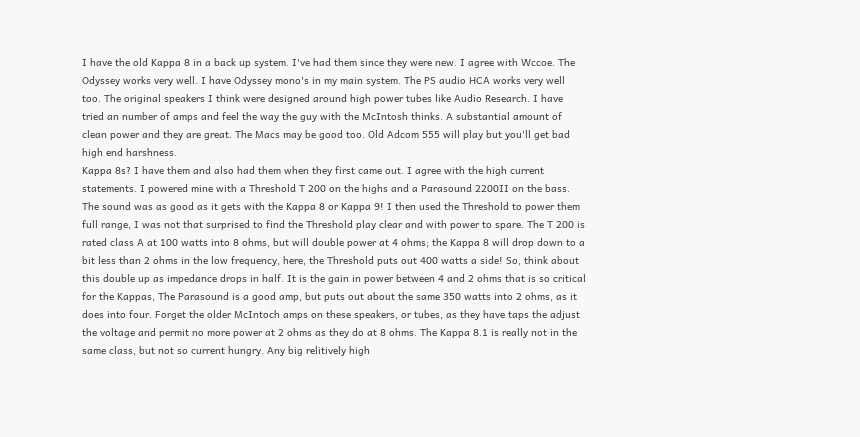I have the old Kappa 8 in a back up system. I've had them since they were new. I agree with Wccoe. The Odyssey works very well. I have Odyssey mono's in my main system. The PS audio HCA works very well too. The original speakers I think were designed around high power tubes like Audio Research. I have tried an number of amps and feel the way the guy with the McIntosh thinks. A substantial amount of clean power and they are great. The Macs may be good too. Old Adcom 555 will play but you'll get bad high end harshness.
Kappa 8s? I have them and also had them when they first came out. I agree with the high current statements. I powered mine with a Threshold T 200 on the highs and a Parasound 2200II on the bass. The sound was as good as it gets with the Kappa 8 or Kappa 9! I then used the Threshold to power them full range, I was not that surprised to find the Threshold play clear and with power to spare. The T 200 is rated class A at 100 watts into 8 ohms, but will double power at 4 ohms; the Kappa 8 will drop down to a bit less than 2 ohms in the low frequency, here, the Threshold puts out 400 watts a side! So, think about this double up as impedance drops in half. It is the gain in power between 4 and 2 ohms that is so critical for the Kappas, The Parasound is a good amp, but puts out about the same 350 watts into 2 ohms, as it does into four. Forget the older McIntoch amps on these speakers, or tubes, as they have taps the adjust the voltage and permit no more power at 2 ohms as they do at 8 ohms. The Kappa 8.1 is really not in the same class, but not so current hungry. Any big relitively high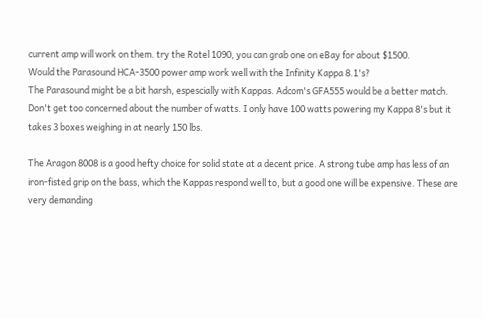current amp will work on them. try the Rotel 1090, you can grab one on eBay for about $1500.
Would the Parasound HCA-3500 power amp work well with the Infinity Kappa 8.1's?
The Parasound might be a bit harsh, espescially with Kappas. Adcom's GFA555 would be a better match. Don't get too concerned about the number of watts. I only have 100 watts powering my Kappa 8's but it takes 3 boxes weighing in at nearly 150 lbs.

The Aragon 8008 is a good hefty choice for solid state at a decent price. A strong tube amp has less of an iron-fisted grip on the bass, which the Kappas respond well to, but a good one will be expensive. These are very demanding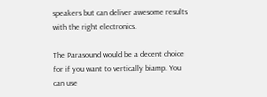speakers but can deliver awesome results with the right electronics.

The Parasound would be a decent choice for if you want to vertically biamp. You can use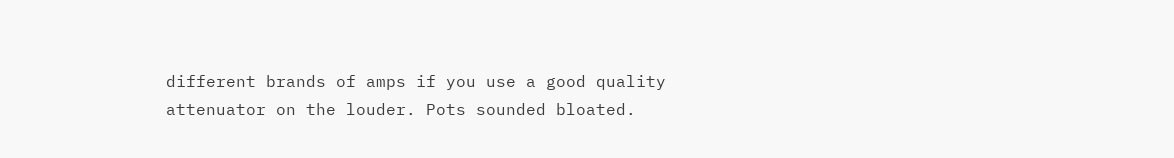different brands of amps if you use a good quality attenuator on the louder. Pots sounded bloated.